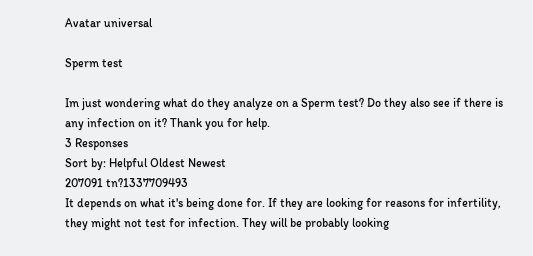Avatar universal

Sperm test

Im just wondering what do they analyze on a Sperm test? Do they also see if there is any infection on it? Thank you for help.
3 Responses
Sort by: Helpful Oldest Newest
207091 tn?1337709493
It depends on what it's being done for. If they are looking for reasons for infertility, they might not test for infection. They will be probably looking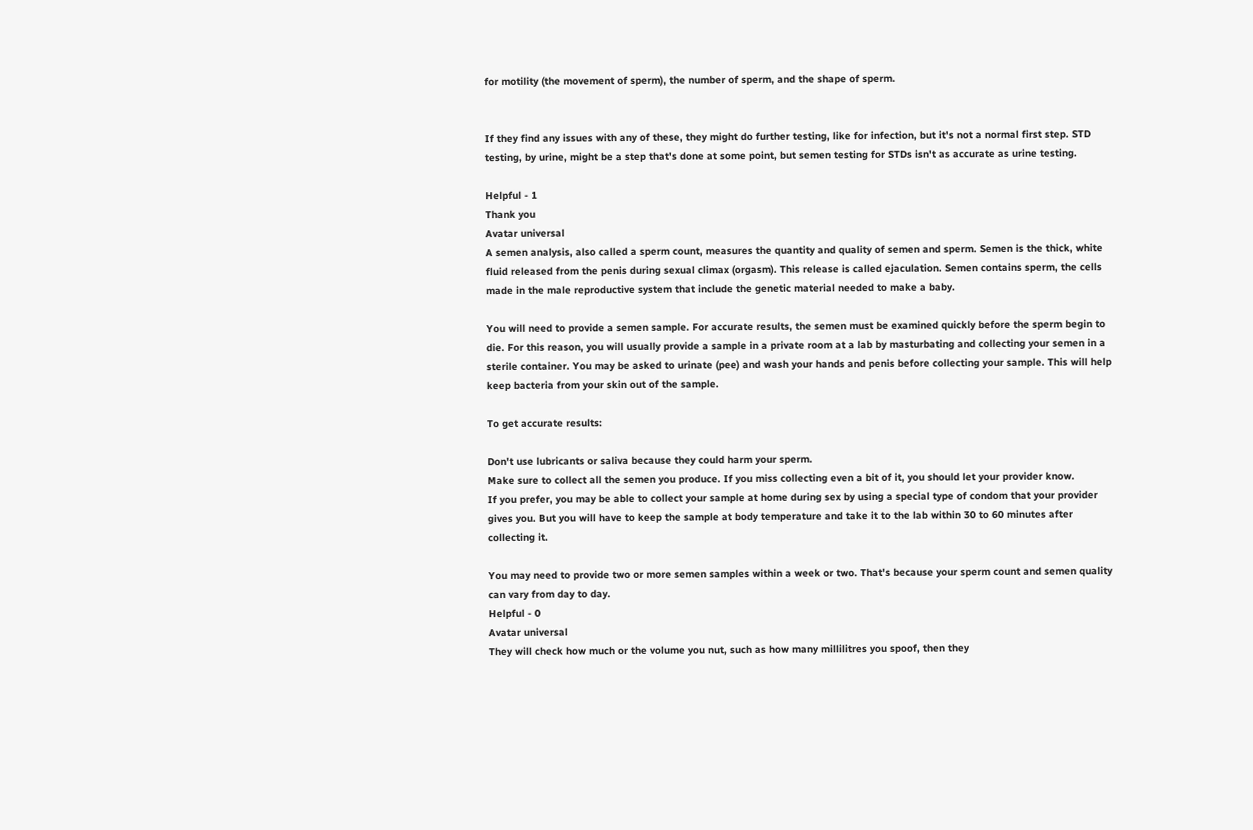for motility (the movement of sperm), the number of sperm, and the shape of sperm.


If they find any issues with any of these, they might do further testing, like for infection, but it's not a normal first step. STD testing, by urine, might be a step that's done at some point, but semen testing for STDs isn't as accurate as urine testing.

Helpful - 1
Thank you
Avatar universal
A semen analysis, also called a sperm count, measures the quantity and quality of semen and sperm. Semen is the thick, white fluid released from the penis during sexual climax (orgasm). This release is called ejaculation. Semen contains sperm, the cells made in the male reproductive system that include the genetic material needed to make a baby.

You will need to provide a semen sample. For accurate results, the semen must be examined quickly before the sperm begin to die. For this reason, you will usually provide a sample in a private room at a lab by masturbating and collecting your semen in a sterile container. You may be asked to urinate (pee) and wash your hands and penis before collecting your sample. This will help keep bacteria from your skin out of the sample.

To get accurate results:

Don't use lubricants or saliva because they could harm your sperm.
Make sure to collect all the semen you produce. If you miss collecting even a bit of it, you should let your provider know.
If you prefer, you may be able to collect your sample at home during sex by using a special type of condom that your provider gives you. But you will have to keep the sample at body temperature and take it to the lab within 30 to 60 minutes after collecting it.

You may need to provide two or more semen samples within a week or two. That's because your sperm count and semen quality can vary from day to day.
Helpful - 0
Avatar universal
They will check how much or the volume you nut, such as how many millilitres you spoof, then they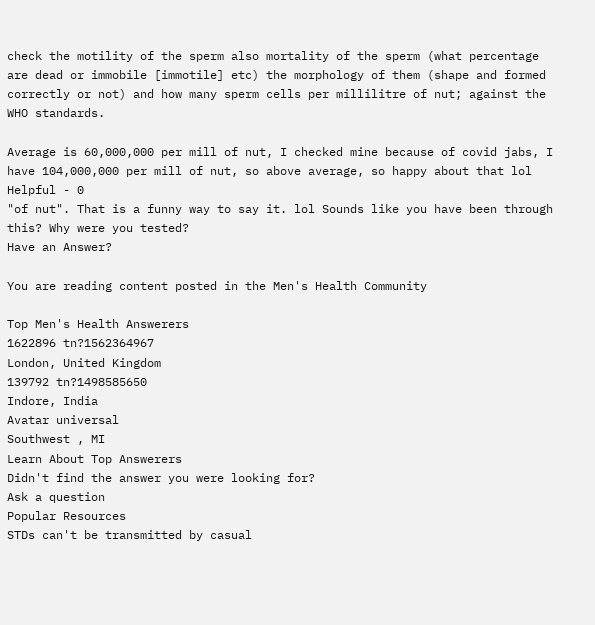check the motility of the sperm also mortality of the sperm (what percentage are dead or immobile [immotile] etc) the morphology of them (shape and formed correctly or not) and how many sperm cells per millilitre of nut; against the WHO standards.

Average is 60,000,000 per mill of nut, I checked mine because of covid jabs, I have 104,000,000 per mill of nut, so above average, so happy about that lol
Helpful - 0
"of nut". That is a funny way to say it. lol Sounds like you have been through this? Why were you tested?
Have an Answer?

You are reading content posted in the Men's Health Community

Top Men's Health Answerers
1622896 tn?1562364967
London, United Kingdom
139792 tn?1498585650
Indore, India
Avatar universal
Southwest , MI
Learn About Top Answerers
Didn't find the answer you were looking for?
Ask a question
Popular Resources
STDs can't be transmitted by casual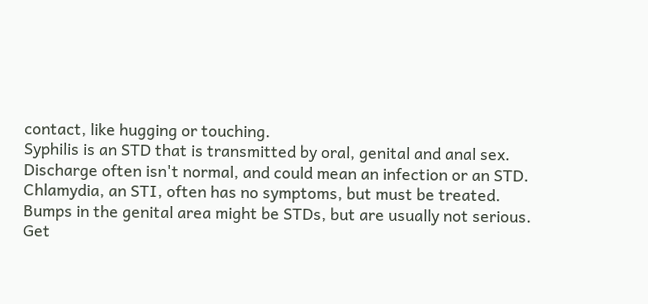contact, like hugging or touching.
Syphilis is an STD that is transmitted by oral, genital and anal sex.
Discharge often isn't normal, and could mean an infection or an STD.
Chlamydia, an STI, often has no symptoms, but must be treated.
Bumps in the genital area might be STDs, but are usually not serious.
Get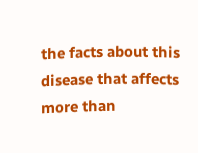the facts about this disease that affects more than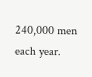240,000 men each year.